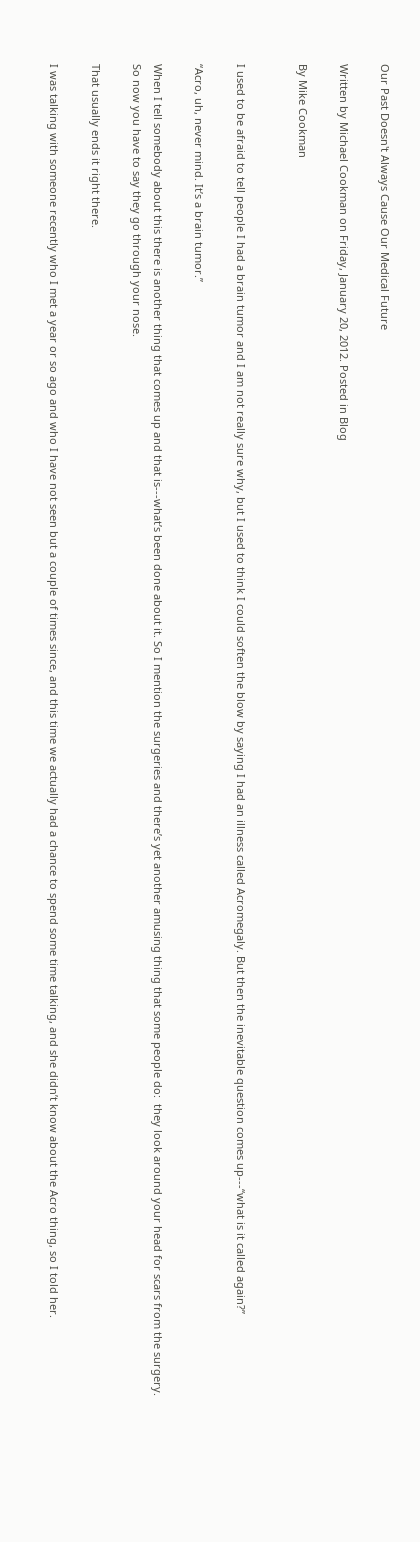Our Past Doesn't Always Cause Our Medical Future

Written by Michael Cookman on Friday, January 20, 2012. Posted in Blog

By Mike Cookman


I used to be afraid to tell people I had a brain tumor and I am not really sure why, but I used to think I could soften the blow by saying I had an illness called Acromegaly. But then the inevitable question comes up---“what is it called again?”

“Acro, uh, never mind. It’s a brain tumor.”

When I tell somebody about this there is another thing that comes up and that is---what’s been done about it. So I mention the surgeries and there’s yet another amusing thing that some people do:  they look around your head for scars from the surgery. So now you have to say they go through your nose.

That usually ends it right there.

I was talking with someone recently who I met a year or so ago and who I have not seen but a couple of times since, and this time we actually had a chance to spend some time talking, and she didn’t know about the Acro thing, so I told her.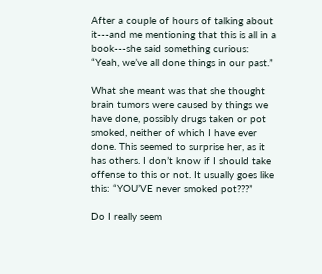After a couple of hours of talking about it---and me mentioning that this is all in a book---she said something curious: “Yeah, we’ve all done things in our past.”

What she meant was that she thought brain tumors were caused by things we have done, possibly drugs taken or pot smoked, neither of which I have ever done. This seemed to surprise her, as it has others. I don’t know if I should take offense to this or not. It usually goes like this: “YOU’VE never smoked pot???”

Do I really seem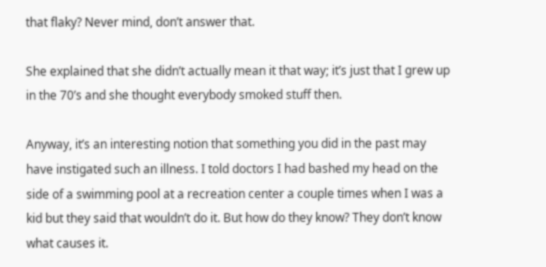that flaky? Never mind, don’t answer that.

She explained that she didn’t actually mean it that way; it’s just that I grew up in the 70’s and she thought everybody smoked stuff then.

Anyway, it’s an interesting notion that something you did in the past may have instigated such an illness. I told doctors I had bashed my head on the side of a swimming pool at a recreation center a couple times when I was a kid but they said that wouldn’t do it. But how do they know? They don’t know what causes it.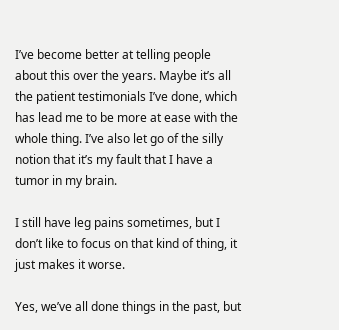I’ve become better at telling people about this over the years. Maybe it’s all the patient testimonials I’ve done, which has lead me to be more at ease with the whole thing. I’ve also let go of the silly notion that it’s my fault that I have a tumor in my brain.

I still have leg pains sometimes, but I don’t like to focus on that kind of thing, it just makes it worse.

Yes, we’ve all done things in the past, but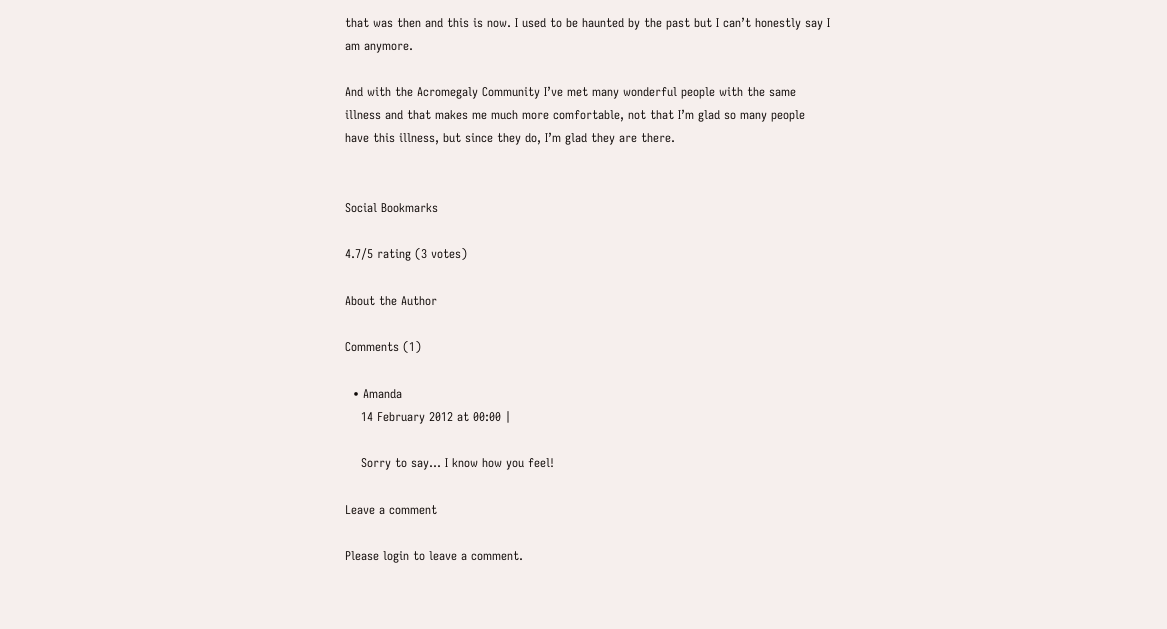that was then and this is now. I used to be haunted by the past but I can’t honestly say I am anymore.

And with the Acromegaly Community I’ve met many wonderful people with the same illness and that makes me much more comfortable, not that I’m glad so many people have this illness, but since they do, I’m glad they are there.


Social Bookmarks

4.7/5 rating (3 votes)

About the Author

Comments (1)

  • Amanda
    14 February 2012 at 00:00 |

    Sorry to say... I know how you feel!

Leave a comment

Please login to leave a comment.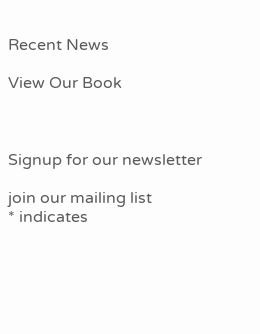Recent News

View Our Book



Signup for our newsletter

join our mailing list
* indicates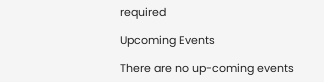required

Upcoming Events

There are no up-coming events